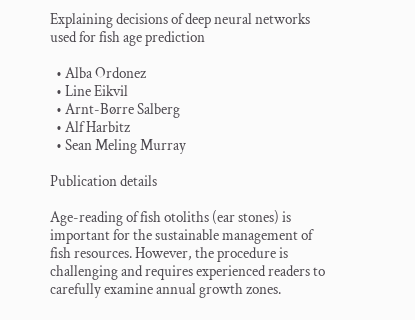Explaining decisions of deep neural networks used for fish age prediction

  • Alba Ordonez
  • Line Eikvil
  • Arnt-Børre Salberg
  • Alf Harbitz
  • Sean Meling Murray

Publication details

Age-reading of fish otoliths (ear stones) is important for the sustainable management of fish resources. However, the procedure is challenging and requires experienced readers to carefully examine annual growth zones.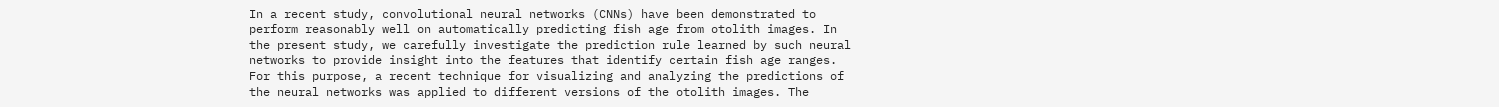In a recent study, convolutional neural networks (CNNs) have been demonstrated to perform reasonably well on automatically predicting fish age from otolith images. In the present study, we carefully investigate the prediction rule learned by such neural networks to provide insight into the features that identify certain fish age ranges. For this purpose, a recent technique for visualizing and analyzing the predictions of the neural networks was applied to different versions of the otolith images. The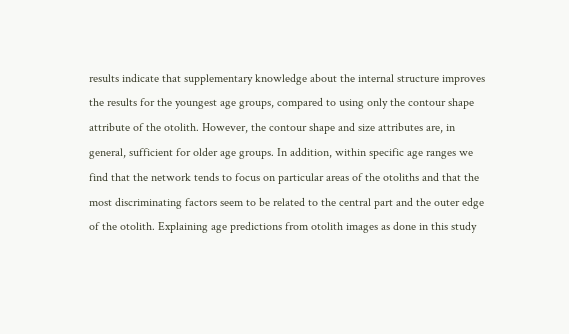results indicate that supplementary knowledge about the internal structure improves the results for the youngest age groups, compared to using only the contour shape attribute of the otolith. However, the contour shape and size attributes are, in general, sufficient for older age groups. In addition, within specific age ranges we find that the network tends to focus on particular areas of the otoliths and that the most discriminating factors seem to be related to the central part and the outer edge of the otolith. Explaining age predictions from otolith images as done in this study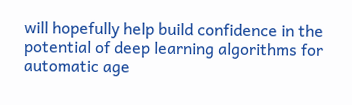will hopefully help build confidence in the potential of deep learning algorithms for automatic age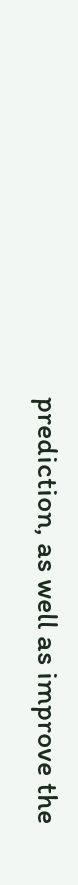prediction, as well as improve the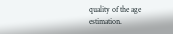quality of the age estimation.